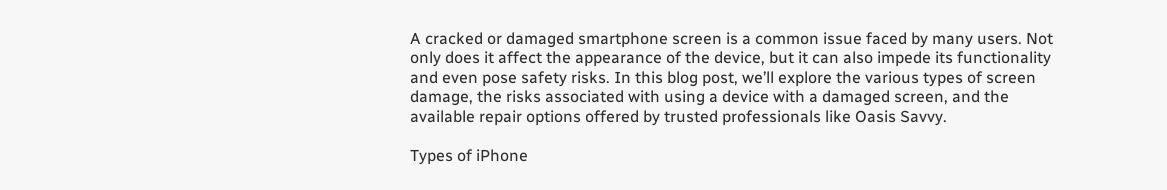A cracked or damaged smartphone screen is a common issue faced by many users. Not only does it affect the appearance of the device, but it can also impede its functionality and even pose safety risks. In this blog post, we’ll explore the various types of screen damage, the risks associated with using a device with a damaged screen, and the available repair options offered by trusted professionals like Oasis Savvy.

Types of iPhone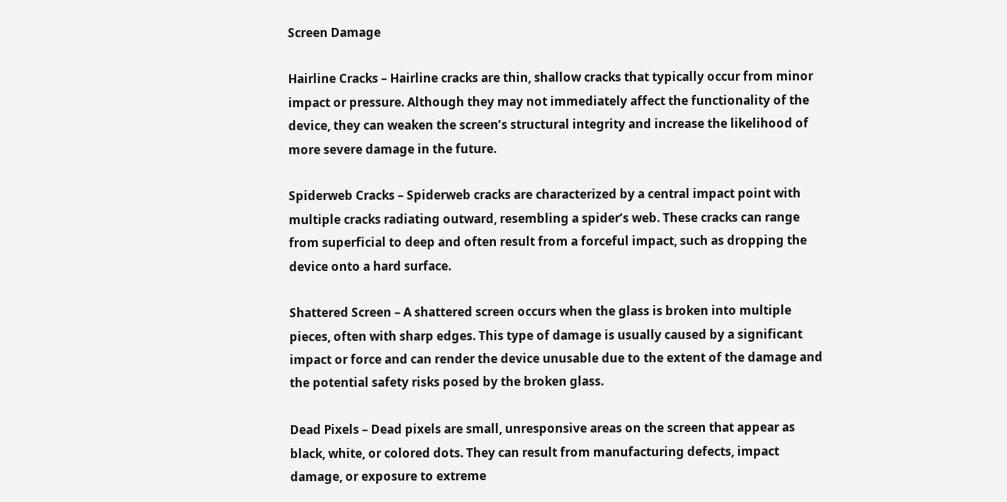Screen Damage

Hairline Cracks – Hairline cracks are thin, shallow cracks that typically occur from minor impact or pressure. Although they may not immediately affect the functionality of the device, they can weaken the screen’s structural integrity and increase the likelihood of more severe damage in the future.

Spiderweb Cracks – Spiderweb cracks are characterized by a central impact point with multiple cracks radiating outward, resembling a spider’s web. These cracks can range from superficial to deep and often result from a forceful impact, such as dropping the device onto a hard surface.

Shattered Screen – A shattered screen occurs when the glass is broken into multiple pieces, often with sharp edges. This type of damage is usually caused by a significant impact or force and can render the device unusable due to the extent of the damage and the potential safety risks posed by the broken glass.

Dead Pixels – Dead pixels are small, unresponsive areas on the screen that appear as black, white, or colored dots. They can result from manufacturing defects, impact damage, or exposure to extreme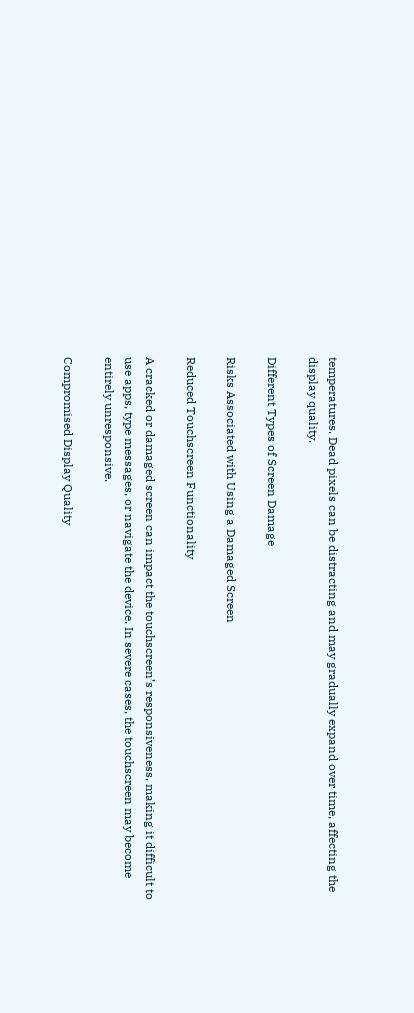temperatures. Dead pixels can be distracting and may gradually expand over time, affecting the display quality.

Different Types of Screen Damage

Risks Associated with Using a Damaged Screen

Reduced Touchscreen Functionality

A cracked or damaged screen can impact the touchscreen’s responsiveness, making it difficult to use apps, type messages, or navigate the device. In severe cases, the touchscreen may become entirely unresponsive.

Compromised Display Quality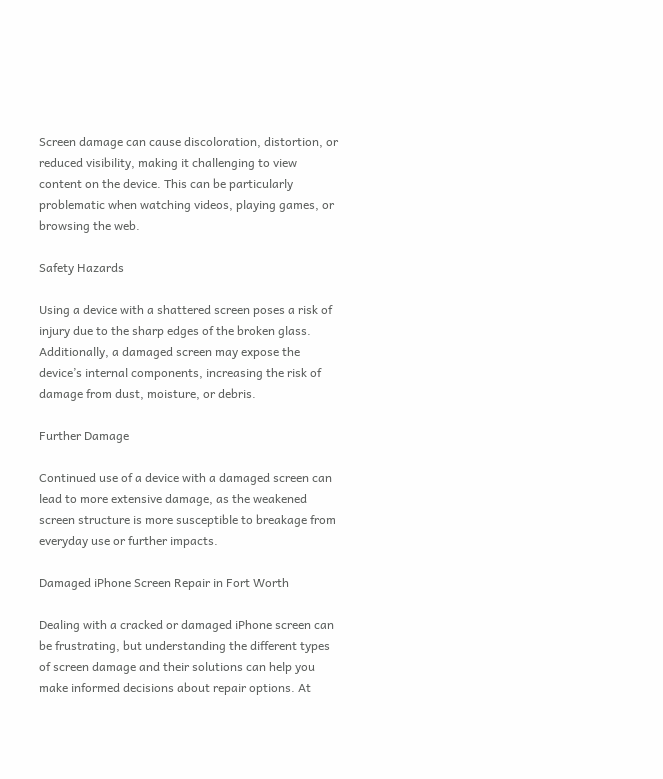Screen damage can cause discoloration, distortion, or reduced visibility, making it challenging to view content on the device. This can be particularly problematic when watching videos, playing games, or browsing the web.

Safety Hazards

Using a device with a shattered screen poses a risk of injury due to the sharp edges of the broken glass. Additionally, a damaged screen may expose the device’s internal components, increasing the risk of damage from dust, moisture, or debris.

Further Damage

Continued use of a device with a damaged screen can lead to more extensive damage, as the weakened screen structure is more susceptible to breakage from everyday use or further impacts.

Damaged iPhone Screen Repair in Fort Worth

Dealing with a cracked or damaged iPhone screen can be frustrating, but understanding the different types of screen damage and their solutions can help you make informed decisions about repair options. At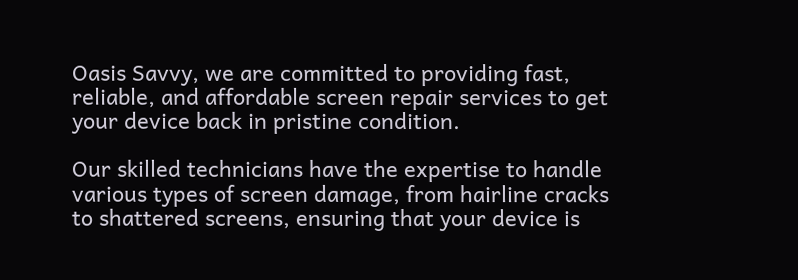Oasis Savvy, we are committed to providing fast, reliable, and affordable screen repair services to get your device back in pristine condition.

Our skilled technicians have the expertise to handle various types of screen damage, from hairline cracks to shattered screens, ensuring that your device is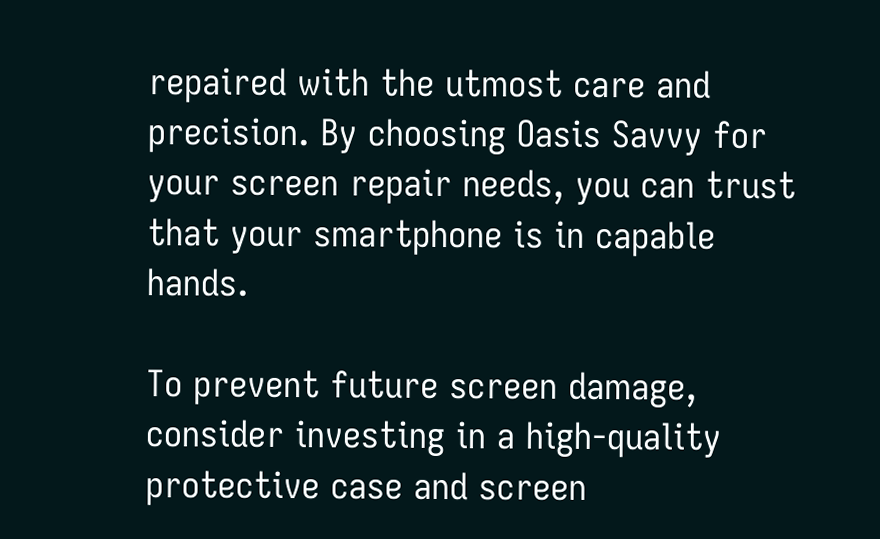repaired with the utmost care and precision. By choosing Oasis Savvy for your screen repair needs, you can trust that your smartphone is in capable hands.

To prevent future screen damage, consider investing in a high-quality protective case and screen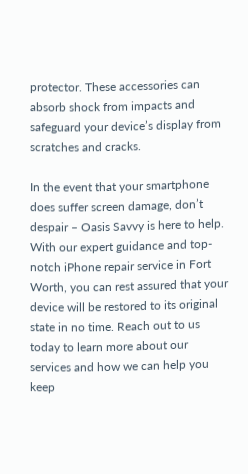protector. These accessories can absorb shock from impacts and safeguard your device’s display from scratches and cracks.

In the event that your smartphone does suffer screen damage, don’t despair – Oasis Savvy is here to help. With our expert guidance and top-notch iPhone repair service in Fort Worth, you can rest assured that your device will be restored to its original state in no time. Reach out to us today to learn more about our services and how we can help you keep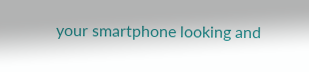your smartphone looking and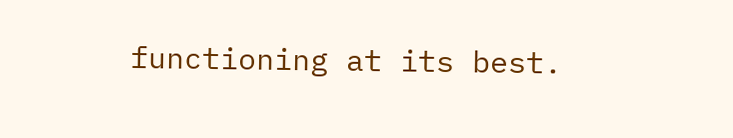functioning at its best.